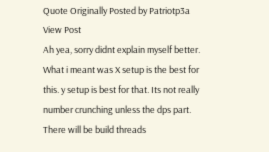Quote Originally Posted by Patriotp3a View Post
Ah yea, sorry didnt explain myself better. What i meant was X setup is the best for this. y setup is best for that. Its not really number crunching unless the dps part. There will be build threads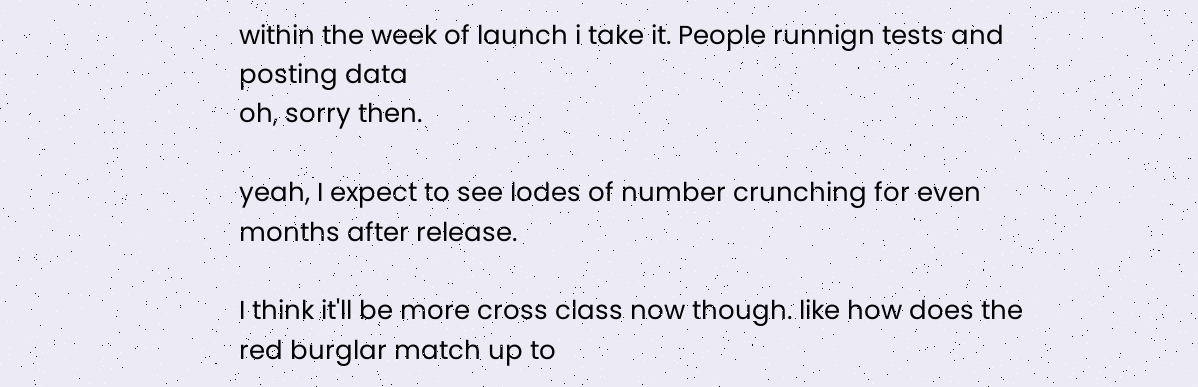within the week of launch i take it. People runnign tests and posting data
oh, sorry then.

yeah, I expect to see lodes of number crunching for even months after release.

I think it'll be more cross class now though. like how does the red burglar match up to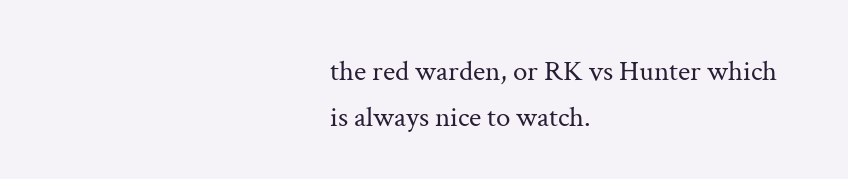the red warden, or RK vs Hunter which is always nice to watch.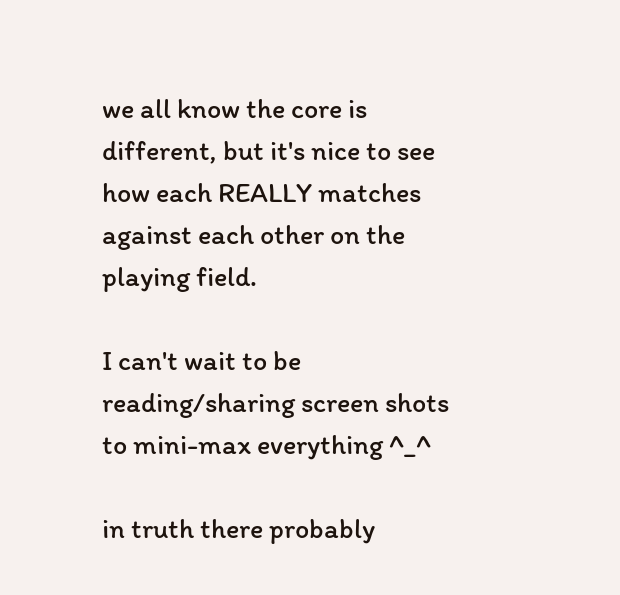we all know the core is different, but it's nice to see how each REALLY matches against each other on the playing field.

I can't wait to be reading/sharing screen shots to mini-max everything ^_^

in truth there probably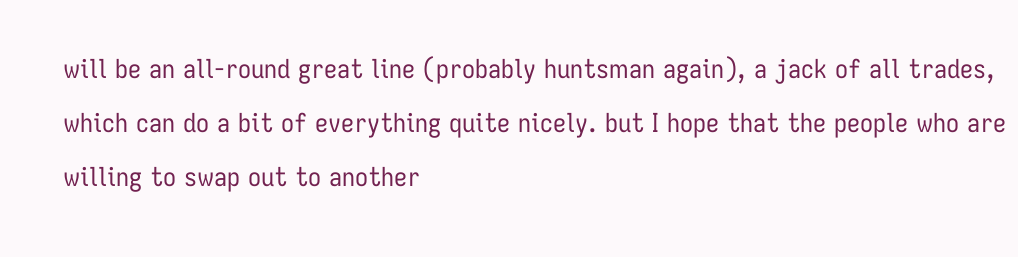will be an all-round great line (probably huntsman again), a jack of all trades, which can do a bit of everything quite nicely. but I hope that the people who are willing to swap out to another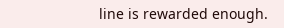line is rewarded enough.